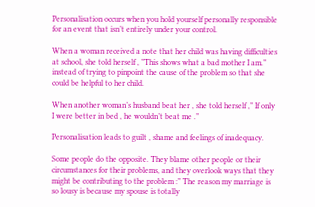Personalisation occurs when you hold yourself personally responsible for an event that isn’t entirely under your control.

When a woman received a note that her child was having difficulties at school, she told herself , ”This shows what a bad mother I am.” instead of trying to pinpoint the cause of the problem so that she could be helpful to her child.

When another woman’s husband beat her , she told herself ,” If only I were better in bed , he wouldn’t beat me .”

Personalisation leads to guilt , shame and feelings of inadequacy.

Some people do the opposite. They blame other people or their circumstances for their problems, and they overlook ways that they might be contributing to the problem :” The reason my marriage is so lousy is because my spouse is totally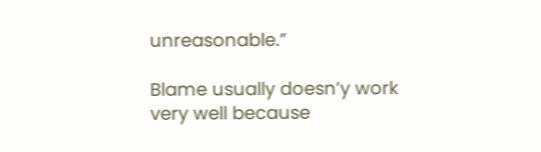unreasonable.”

Blame usually doesn’y work very well because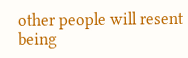other people will resent being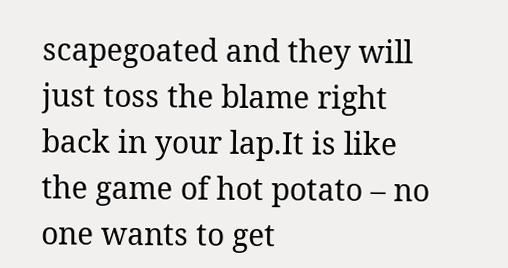scapegoated and they will just toss the blame right back in your lap.It is like the game of hot potato – no one wants to get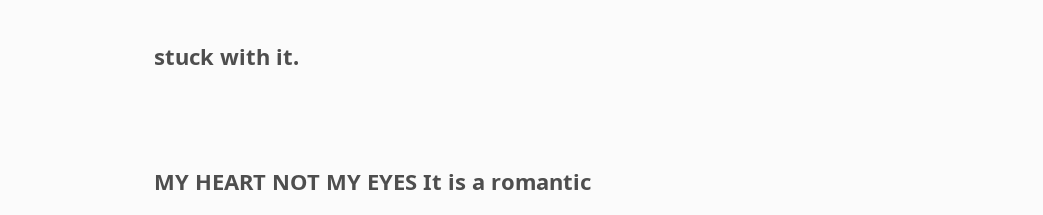stuck with it.


MY HEART NOT MY EYES It is a romantic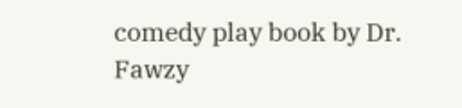comedy play book by Dr. Fawzy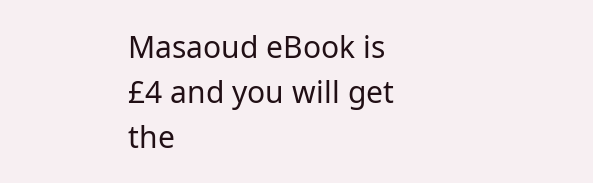Masaoud eBook is £4 and you will get the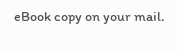eBook copy on your mail.